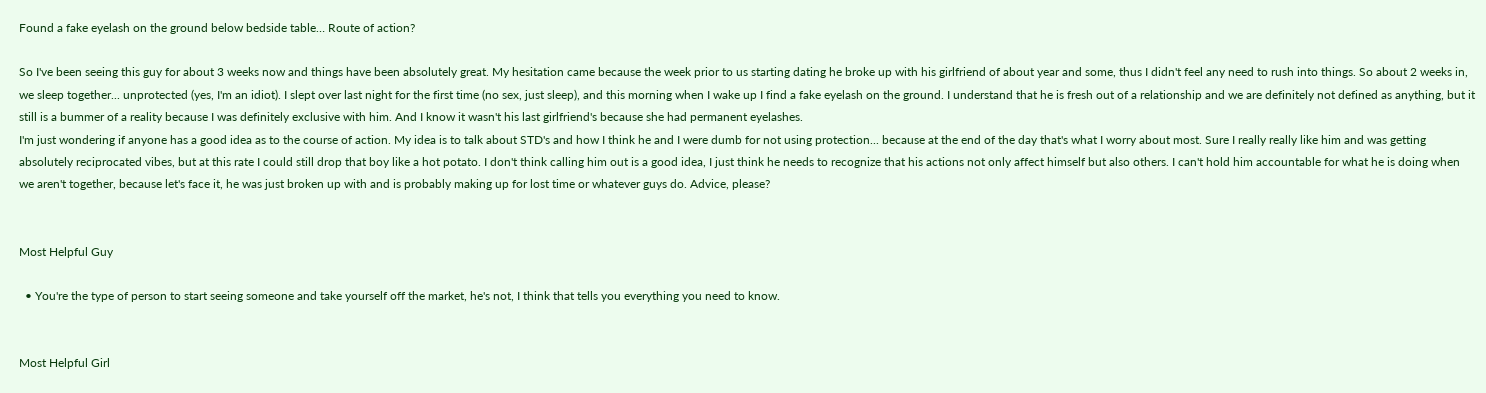Found a fake eyelash on the ground below bedside table… Route of action?

So I've been seeing this guy for about 3 weeks now and things have been absolutely great. My hesitation came because the week prior to us starting dating he broke up with his girlfriend of about year and some, thus I didn't feel any need to rush into things. So about 2 weeks in, we sleep together... unprotected (yes, I'm an idiot). I slept over last night for the first time (no sex, just sleep), and this morning when I wake up I find a fake eyelash on the ground. I understand that he is fresh out of a relationship and we are definitely not defined as anything, but it still is a bummer of a reality because I was definitely exclusive with him. And I know it wasn't his last girlfriend's because she had permanent eyelashes.
I'm just wondering if anyone has a good idea as to the course of action. My idea is to talk about STD's and how I think he and I were dumb for not using protection... because at the end of the day that's what I worry about most. Sure I really really like him and was getting absolutely reciprocated vibes, but at this rate I could still drop that boy like a hot potato. I don't think calling him out is a good idea, I just think he needs to recognize that his actions not only affect himself but also others. I can't hold him accountable for what he is doing when we aren't together, because let's face it, he was just broken up with and is probably making up for lost time or whatever guys do. Advice, please?


Most Helpful Guy

  • You're the type of person to start seeing someone and take yourself off the market, he's not, I think that tells you everything you need to know.


Most Helpful Girl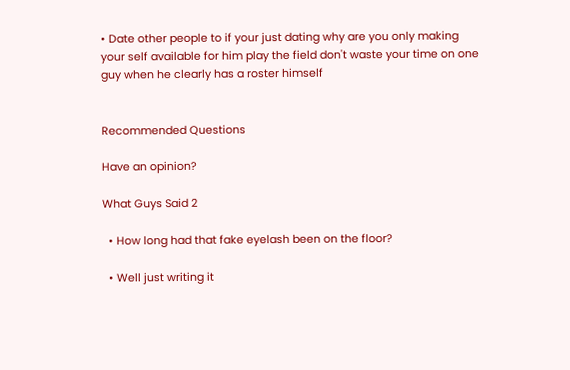• Date other people to if your just dating why are you only making your self available for him play the field don't waste your time on one guy when he clearly has a roster himself


Recommended Questions

Have an opinion?

What Guys Said 2

  • How long had that fake eyelash been on the floor?

  • Well just writing it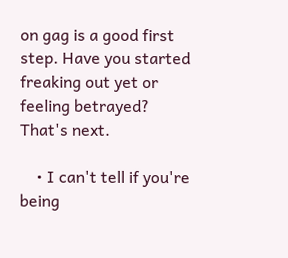on gag is a good first step. Have you started freaking out yet or feeling betrayed? That's next.

    • I can't tell if you're being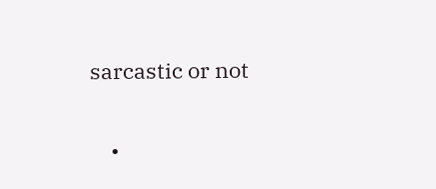sarcastic or not

    •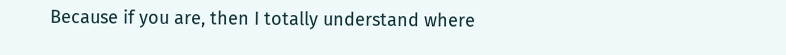Because if you are, then I totally understand where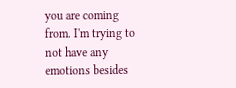you are coming from. I'm trying to not have any emotions besides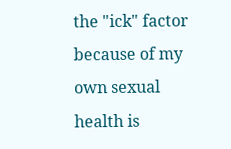the "ick" factor because of my own sexual health is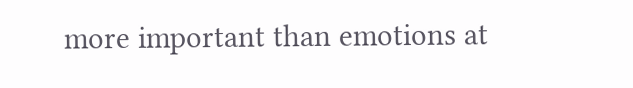more important than emotions at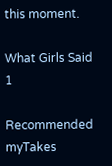this moment.

What Girls Said 1

Recommended myTakes